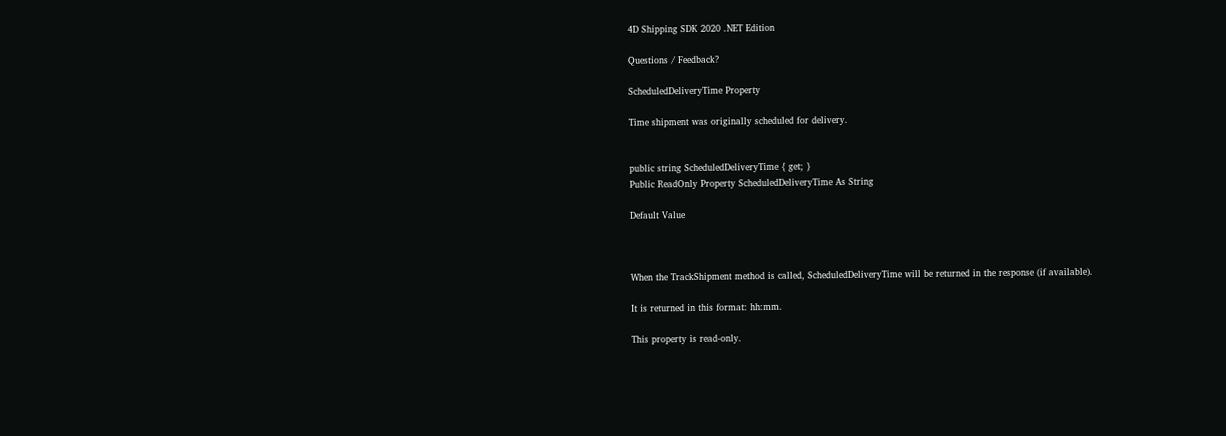4D Shipping SDK 2020 .NET Edition

Questions / Feedback?

ScheduledDeliveryTime Property

Time shipment was originally scheduled for delivery.


public string ScheduledDeliveryTime { get; }
Public ReadOnly Property ScheduledDeliveryTime As String

Default Value



When the TrackShipment method is called, ScheduledDeliveryTime will be returned in the response (if available).

It is returned in this format: hh:mm.

This property is read-only.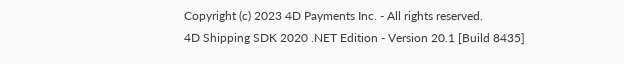Copyright (c) 2023 4D Payments Inc. - All rights reserved.
4D Shipping SDK 2020 .NET Edition - Version 20.1 [Build 8435]